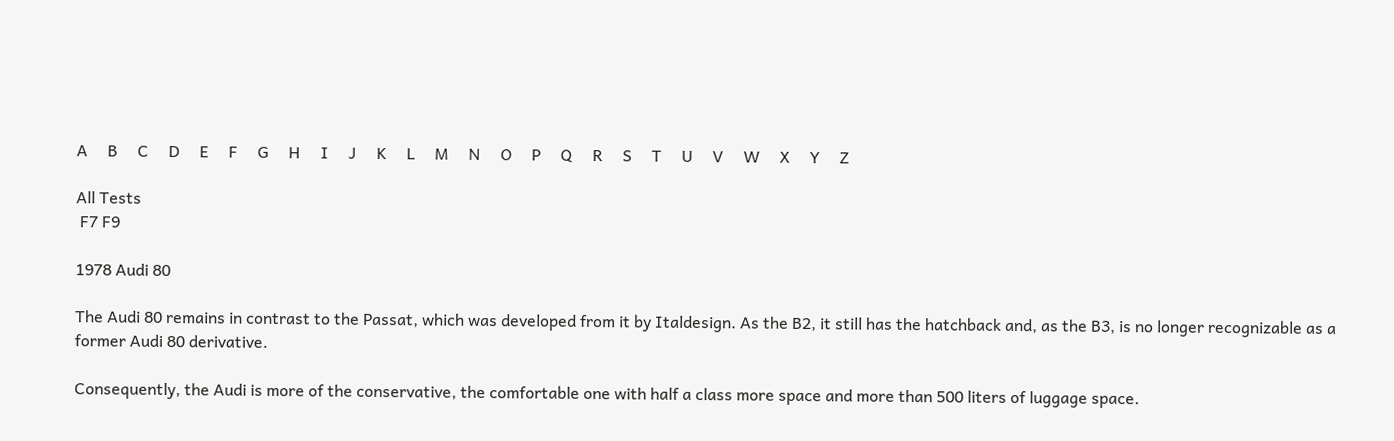A     B     C     D     E     F     G     H     I     J     K     L     M     N     O     P     Q     R     S     T     U     V     W     X     Y     Z

All Tests
 F7 F9

1978 Audi 80

The Audi 80 remains in contrast to the Passat, which was developed from it by Italdesign. As the B2, it still has the hatchback and, as the B3, is no longer recognizable as a former Audi 80 derivative.

Consequently, the Audi is more of the conservative, the comfortable one with half a class more space and more than 500 liters of luggage space.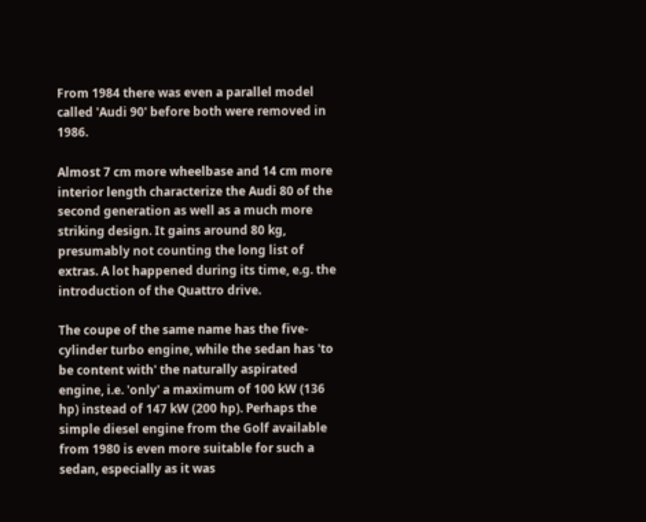From 1984 there was even a parallel model called 'Audi 90' before both were removed in 1986.

Almost 7 cm more wheelbase and 14 cm more interior length characterize the Audi 80 of the second generation as well as a much more striking design. It gains around 80 kg, presumably not counting the long list of extras. A lot happened during its time, e.g. the introduction of the Quattro drive.

The coupe of the same name has the five-cylinder turbo engine, while the sedan has 'to be content with' the naturally aspirated engine, i.e. 'only' a maximum of 100 kW (136 hp) instead of 147 kW (200 hp). Perhaps the simple diesel engine from the Golf available from 1980 is even more suitable for such a sedan, especially as it was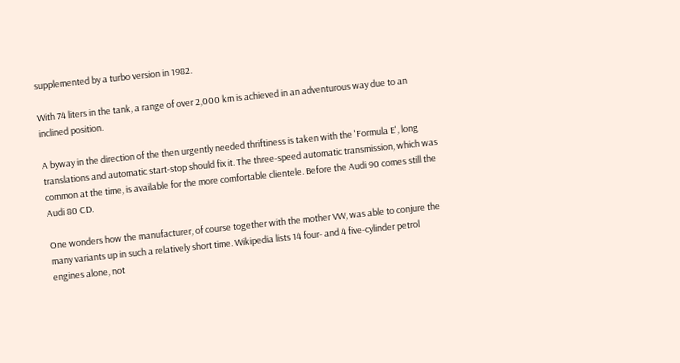supplemented by a turbo version in 1982.

With 74 liters in the tank, a range of over 2,000 km is achieved in an adventurous way due to an inclined position.

A byway in the direction of the then urgently needed thriftiness is taken with the 'Formula E', long translations and automatic start-stop should fix it. The three-speed automatic transmission, which was common at the time, is available for the more comfortable clientele. Before the Audi 90 comes still the Audi 80 CD.

One wonders how the manufacturer, of course together with the mother VW, was able to conjure the many variants up in such a relatively short time. Wikipedia lists 14 four- and 4 five-cylinder petrol engines alone, not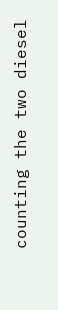counting the two diesel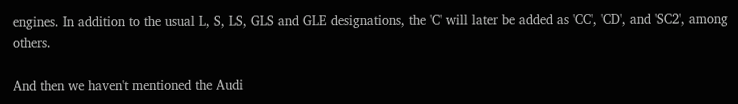engines. In addition to the usual L, S, LS, GLS and GLE designations, the 'C' will later be added as 'CC', 'CD', and 'SC2', among others.

And then we haven't mentioned the Audi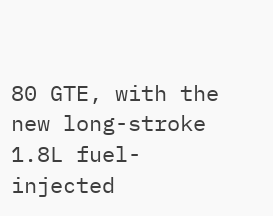80 GTE, with the new long-stroke 1.8L fuel-injected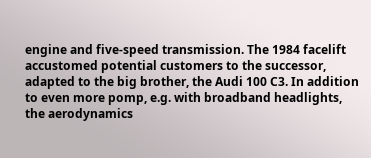engine and five-speed transmission. The 1984 facelift accustomed potential customers to the successor, adapted to the big brother, the Audi 100 C3. In addition to even more pomp, e.g. with broadband headlights, the aerodynamics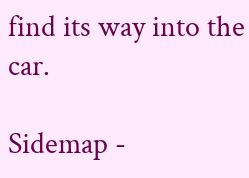find its way into the car.

Sidemap -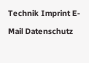Technik Imprint E-Mail Datenschutz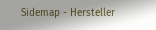Sidemap - Hersteller